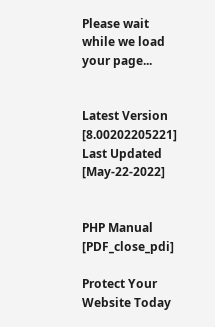Please wait while we load your page...


Latest Version [8.00202205221] Last Updated [May-22-2022]


PHP Manual [PDF_close_pdi]

Protect Your Website Today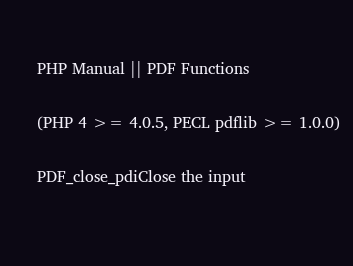PHP Manual || PDF Functions

(PHP 4 >= 4.0.5, PECL pdflib >= 1.0.0)

PDF_close_pdiClose the input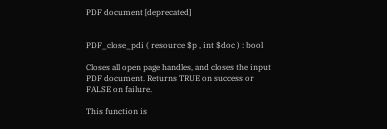PDF document [deprecated]


PDF_close_pdi ( resource $p , int $doc ) : bool

Closes all open page handles, and closes the input PDF document. Returns TRUE on success or FALSE on failure.

This function is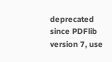deprecated since PDFlib version 7, use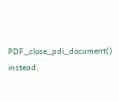PDF_close_pdi_document() instead.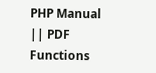PHP Manual || PDF Functions